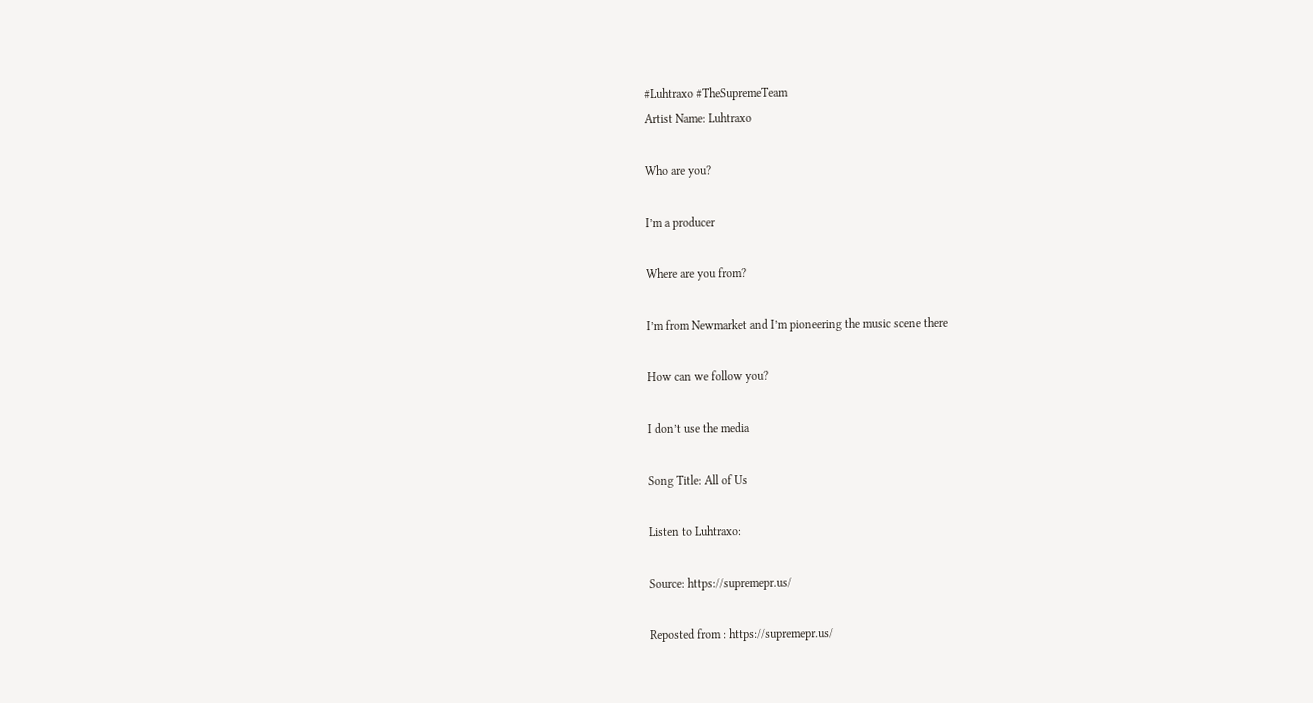#Luhtraxo #TheSupremeTeam
Artist Name: Luhtraxo

Who are you?

I’m a producer

Where are you from?

I’m from Newmarket and I’m pioneering the music scene there

How can we follow you?

I don’t use the media

Song Title: All of Us

Listen to Luhtraxo:

Source: https://supremepr.us/

Reposted from : https://supremepr.us/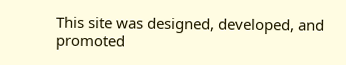This site was designed, developed, and promoted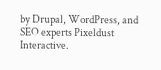by Drupal, WordPress, and SEO experts Pixeldust Interactive.